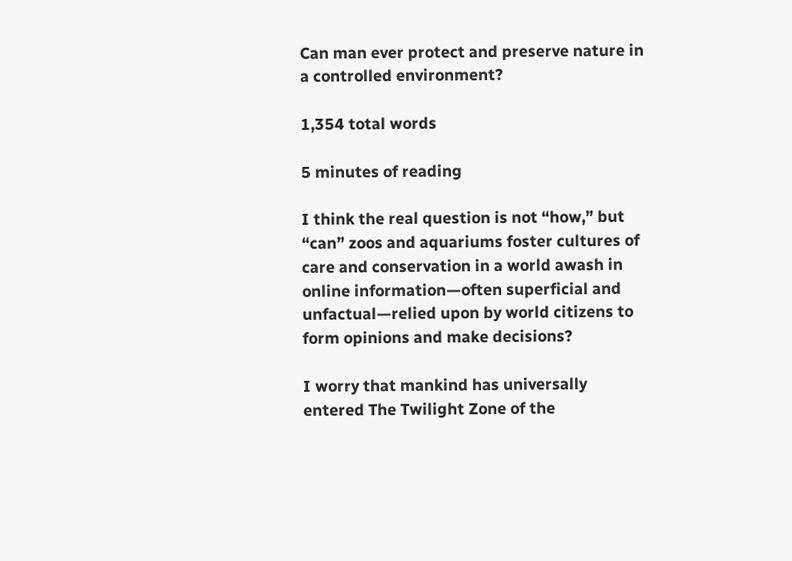Can man ever protect and preserve nature in a controlled environment?

1,354 total words

5 minutes of reading

I think the real question is not “how,” but “can” zoos and aquariums foster cultures of care and conservation in a world awash in online information—often superficial and unfactual—relied upon by world citizens to form opinions and make decisions?

I worry that mankind has universally entered The Twilight Zone of the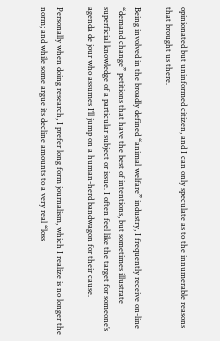opinionated but uninformed citizen, and I can only speculate as to the innumerable reasons that brought us there.

Being involved in the broadly defined “animal welfare” industry, I frequently receive on-line “demand change” petitions that have the best of intentions, but sometimes illustrate superficial knowledge of a particular subject or issue. I often feel like the target for someone’s agenda de jour who assumes I’ll jump on a human-herd bandwagon for their cause.

Personally when doing research, I prefer long form journalism, which I realize is no longer the norm; and while some argue its decline amounts to a very real “loss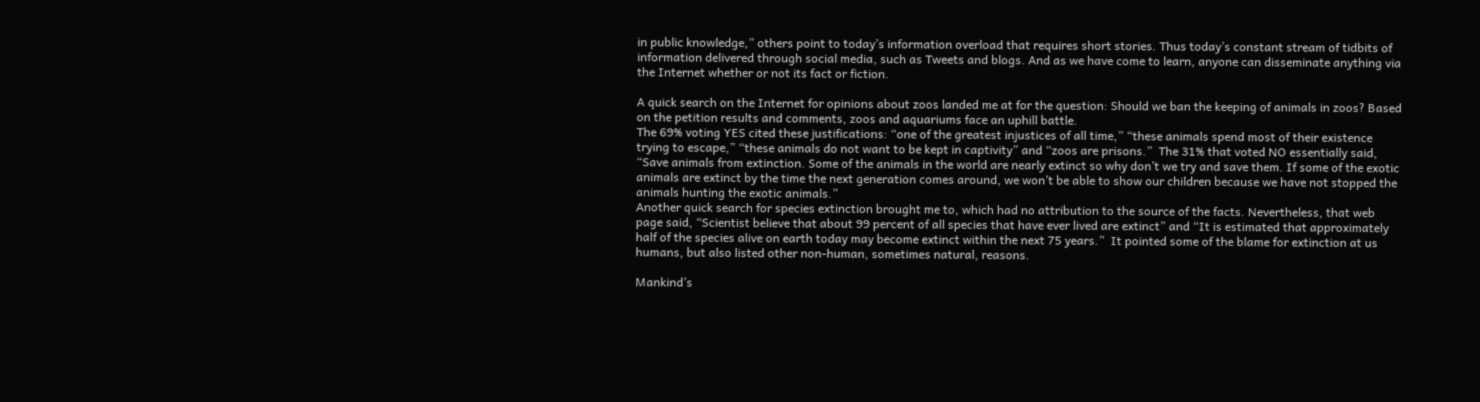in public knowledge,” others point to today’s information overload that requires short stories. Thus today’s constant stream of tidbits of information delivered through social media, such as Tweets and blogs. And as we have come to learn, anyone can disseminate anything via the Internet whether or not its fact or fiction.

A quick search on the Internet for opinions about zoos landed me at for the question: Should we ban the keeping of animals in zoos? Based on the petition results and comments, zoos and aquariums face an uphill battle.
The 69% voting YES cited these justifications: “one of the greatest injustices of all time,” “these animals spend most of their existence trying to escape,” “these animals do not want to be kept in captivity” and “zoos are prisons.”  The 31% that voted NO essentially said, “Save animals from extinction. Some of the animals in the world are nearly extinct so why don’t we try and save them. If some of the exotic animals are extinct by the time the next generation comes around, we won’t be able to show our children because we have not stopped the animals hunting the exotic animals.”
Another quick search for species extinction brought me to, which had no attribution to the source of the facts. Nevertheless, that web page said, “Scientist believe that about 99 percent of all species that have ever lived are extinct” and “It is estimated that approximately half of the species alive on earth today may become extinct within the next 75 years.”  It pointed some of the blame for extinction at us humans, but also listed other non-human, sometimes natural, reasons.

Mankind’s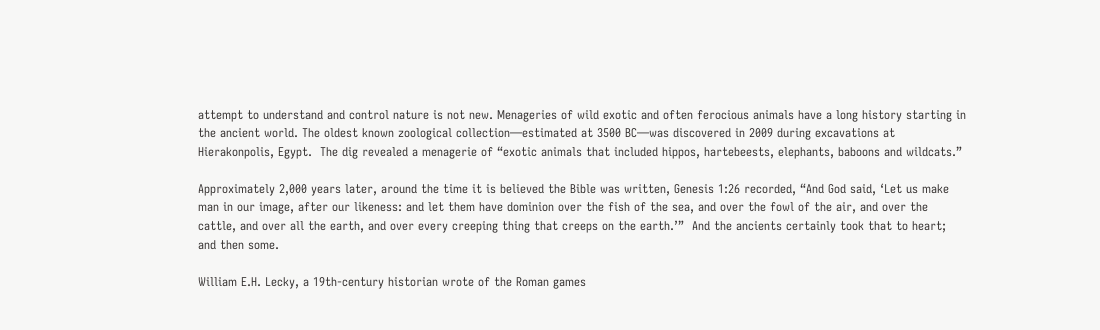attempt to understand and control nature is not new. Menageries of wild exotic and often ferocious animals have a long history starting in the ancient world. The oldest known zoological collection—estimated at 3500 BC—was discovered in 2009 during excavations at Hierakonpolis, Egypt.  The dig revealed a menagerie of “exotic animals that included hippos, hartebeests, elephants, baboons and wildcats.”

Approximately 2,000 years later, around the time it is believed the Bible was written, Genesis 1:26 recorded, “And God said, ‘Let us make man in our image, after our likeness: and let them have dominion over the fish of the sea, and over the fowl of the air, and over the cattle, and over all the earth, and over every creeping thing that creeps on the earth.’”  And the ancients certainly took that to heart; and then some.

William E.H. Lecky, a 19th-century historian wrote of the Roman games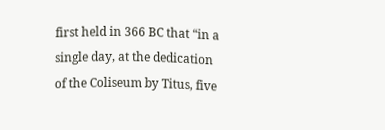first held in 366 BC that “in a single day, at the dedication of the Coliseum by Titus, five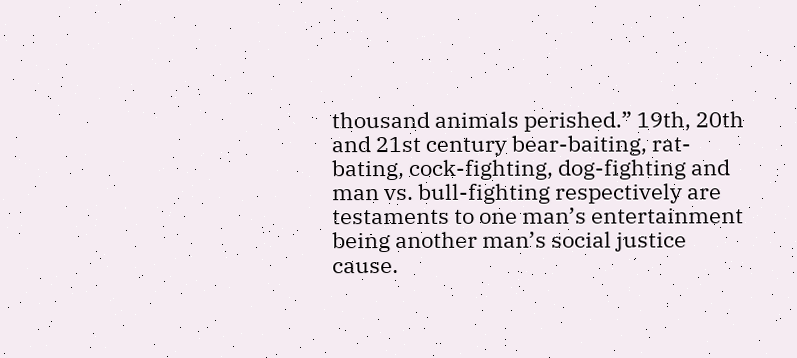thousand animals perished.” 19th, 20th and 21st century bear-baiting, rat-bating, cock-fighting, dog-fighting and man vs. bull-fighting respectively are testaments to one man’s entertainment being another man’s social justice cause.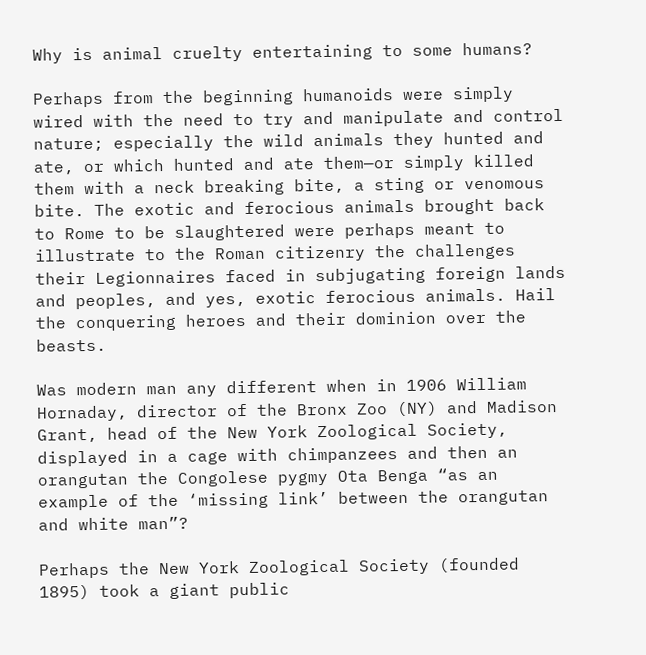Why is animal cruelty entertaining to some humans?

Perhaps from the beginning humanoids were simply wired with the need to try and manipulate and control nature; especially the wild animals they hunted and ate, or which hunted and ate them—or simply killed them with a neck breaking bite, a sting or venomous bite. The exotic and ferocious animals brought back to Rome to be slaughtered were perhaps meant to illustrate to the Roman citizenry the challenges their Legionnaires faced in subjugating foreign lands and peoples, and yes, exotic ferocious animals. Hail the conquering heroes and their dominion over the beasts.

Was modern man any different when in 1906 William Hornaday, director of the Bronx Zoo (NY) and Madison Grant, head of the New York Zoological Society, displayed in a cage with chimpanzees and then an orangutan the Congolese pygmy Ota Benga “as an example of the ‘missing link’ between the orangutan and white man”?

Perhaps the New York Zoological Society (founded 1895) took a giant public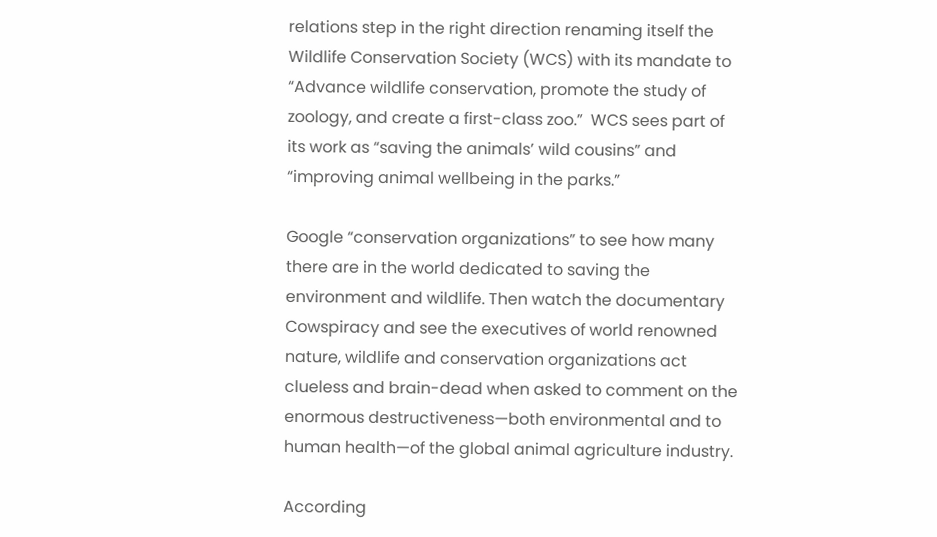relations step in the right direction renaming itself the Wildlife Conservation Society (WCS) with its mandate to “Advance wildlife conservation, promote the study of zoology, and create a first-class zoo.”  WCS sees part of its work as “saving the animals’ wild cousins” and “improving animal wellbeing in the parks.”

Google “conservation organizations” to see how many there are in the world dedicated to saving the environment and wildlife. Then watch the documentary Cowspiracy and see the executives of world renowned nature, wildlife and conservation organizations act clueless and brain-dead when asked to comment on the enormous destructiveness—both environmental and to human health—of the global animal agriculture industry.

According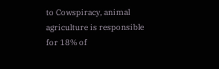to Cowspiracy, animal agriculture is responsible for 18% of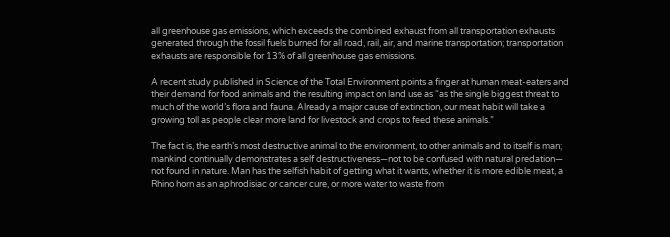all greenhouse gas emissions, which exceeds the combined exhaust from all transportation exhausts generated through the fossil fuels burned for all road, rail, air, and marine transportation; transportation exhausts are responsible for 13% of all greenhouse gas emissions.

A recent study published in Science of the Total Environment points a finger at human meat-eaters and their demand for food animals and the resulting impact on land use as “as the single biggest threat to much of the world’s flora and fauna. Already a major cause of extinction, our meat habit will take a growing toll as people clear more land for livestock and crops to feed these animals.”

The fact is, the earth’s most destructive animal to the environment, to other animals and to itself is man; mankind continually demonstrates a self destructiveness—not to be confused with natural predation— not found in nature. Man has the selfish habit of getting what it wants, whether it is more edible meat, a Rhino horn as an aphrodisiac or cancer cure, or more water to waste from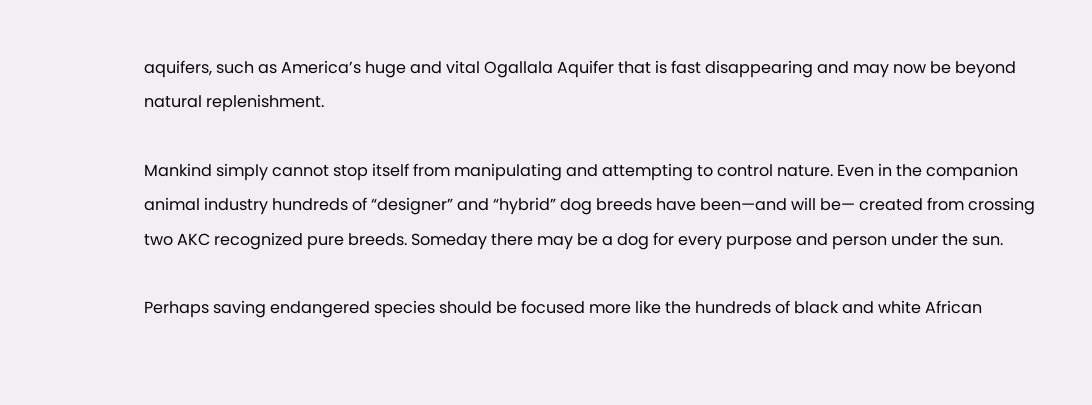aquifers, such as America’s huge and vital Ogallala Aquifer that is fast disappearing and may now be beyond natural replenishment.

Mankind simply cannot stop itself from manipulating and attempting to control nature. Even in the companion animal industry hundreds of “designer” and “hybrid” dog breeds have been—and will be— created from crossing two AKC recognized pure breeds. Someday there may be a dog for every purpose and person under the sun.

Perhaps saving endangered species should be focused more like the hundreds of black and white African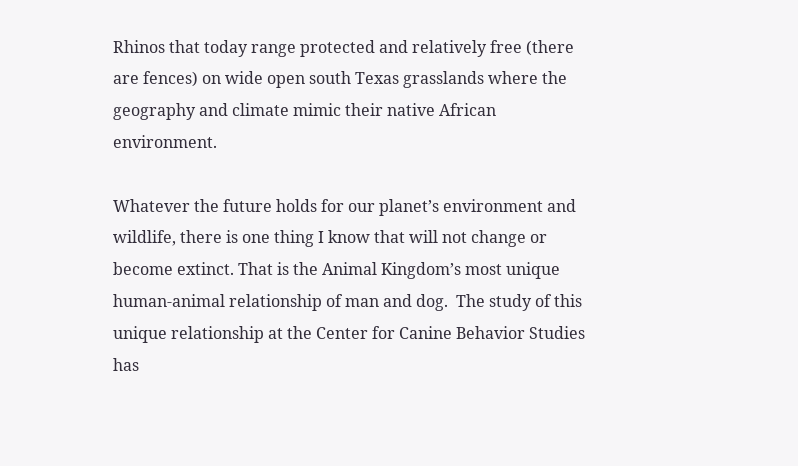Rhinos that today range protected and relatively free (there are fences) on wide open south Texas grasslands where the geography and climate mimic their native African environment.

Whatever the future holds for our planet’s environment and wildlife, there is one thing I know that will not change or become extinct. That is the Animal Kingdom’s most unique human-animal relationship of man and dog.  The study of this unique relationship at the Center for Canine Behavior Studies has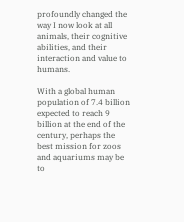profoundly changed the way I now look at all animals, their cognitive abilities, and their interaction and value to humans.

With a global human population of 7.4 billion expected to reach 9 billion at the end of the century, perhaps the best mission for zoos and aquariums may be to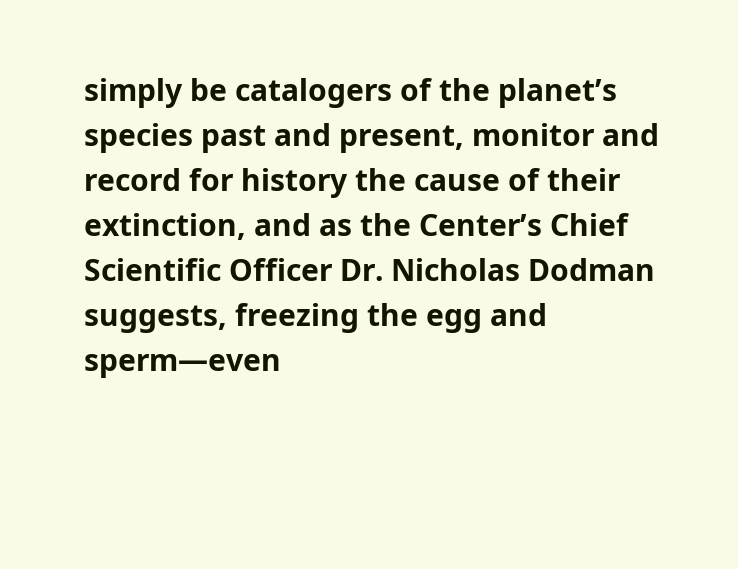simply be catalogers of the planet’s species past and present, monitor and record for history the cause of their extinction, and as the Center’s Chief Scientific Officer Dr. Nicholas Dodman suggests, freezing the egg and sperm—even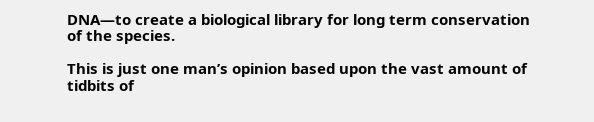DNA—to create a biological library for long term conservation of the species.

This is just one man’s opinion based upon the vast amount of tidbits of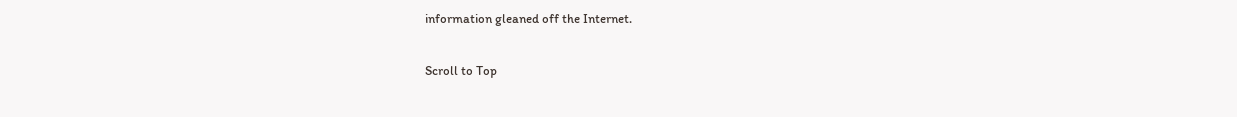information gleaned off the Internet.

Scroll to Top